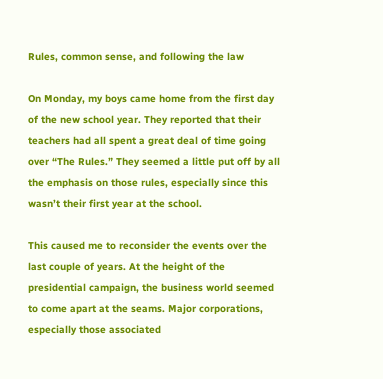Rules, common sense, and following the law

On Monday, my boys came home from the first day of the new school year. They reported that their teachers had all spent a great deal of time going over “The Rules.” They seemed a little put off by all the emphasis on those rules, especially since this wasn’t their first year at the school.

This caused me to reconsider the events over the last couple of years. At the height of the presidential campaign, the business world seemed to come apart at the seams. Major corporations, especially those associated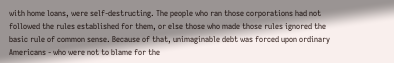with home loans, were self-destructing. The people who ran those corporations had not followed the rules established for them, or else those who made those rules ignored the basic rule of common sense. Because of that, unimaginable debt was forced upon ordinary Americans - who were not to blame for the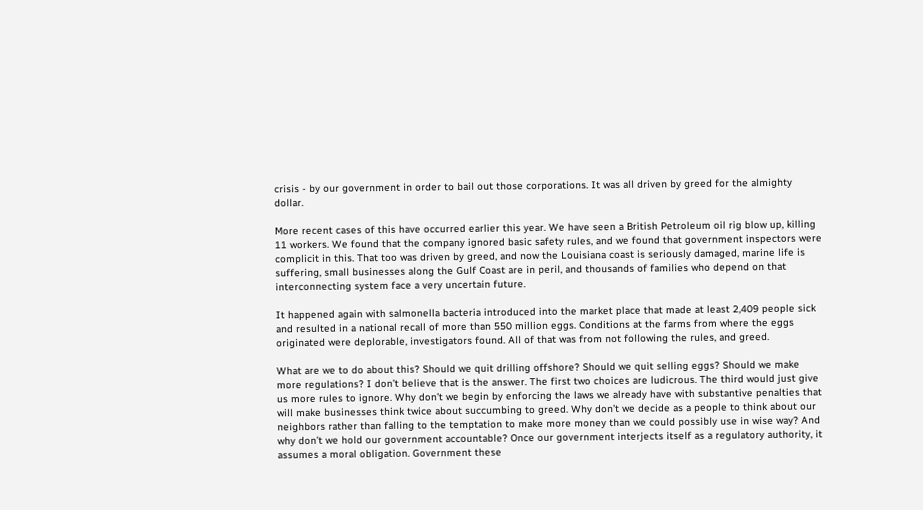crisis - by our government in order to bail out those corporations. It was all driven by greed for the almighty dollar.

More recent cases of this have occurred earlier this year. We have seen a British Petroleum oil rig blow up, killing 11 workers. We found that the company ignored basic safety rules, and we found that government inspectors were complicit in this. That too was driven by greed, and now the Louisiana coast is seriously damaged, marine life is suffering, small businesses along the Gulf Coast are in peril, and thousands of families who depend on that interconnecting system face a very uncertain future.

It happened again with salmonella bacteria introduced into the market place that made at least 2,409 people sick and resulted in a national recall of more than 550 million eggs. Conditions at the farms from where the eggs originated were deplorable, investigators found. All of that was from not following the rules, and greed.

What are we to do about this? Should we quit drilling offshore? Should we quit selling eggs? Should we make more regulations? I don’t believe that is the answer. The first two choices are ludicrous. The third would just give us more rules to ignore. Why don’t we begin by enforcing the laws we already have with substantive penalties that will make businesses think twice about succumbing to greed. Why don’t we decide as a people to think about our neighbors rather than falling to the temptation to make more money than we could possibly use in wise way? And why don’t we hold our government accountable? Once our government interjects itself as a regulatory authority, it assumes a moral obligation. Government these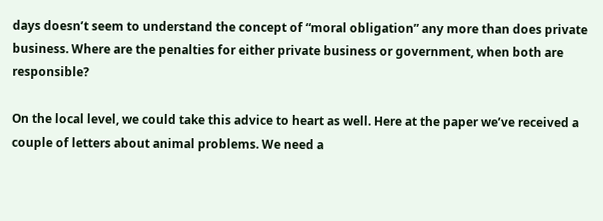days doesn’t seem to understand the concept of “moral obligation” any more than does private business. Where are the penalties for either private business or government, when both are responsible?

On the local level, we could take this advice to heart as well. Here at the paper we’ve received a couple of letters about animal problems. We need a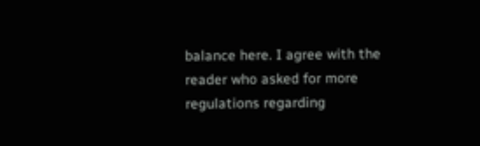balance here. I agree with the reader who asked for more regulations regarding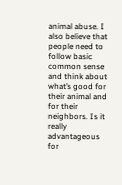animal abuse. I also believe that people need to follow basic common sense and think about what’s good for their animal and for their neighbors. Is it really advantageous for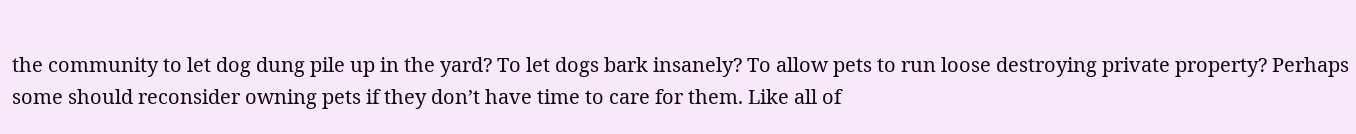the community to let dog dung pile up in the yard? To let dogs bark insanely? To allow pets to run loose destroying private property? Perhaps some should reconsider owning pets if they don’t have time to care for them. Like all of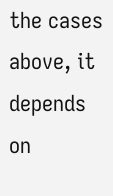the cases above, it depends on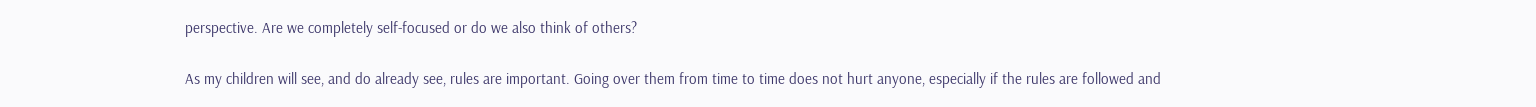perspective. Are we completely self-focused or do we also think of others?

As my children will see, and do already see, rules are important. Going over them from time to time does not hurt anyone, especially if the rules are followed and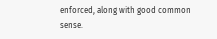enforced, along with good common sense.